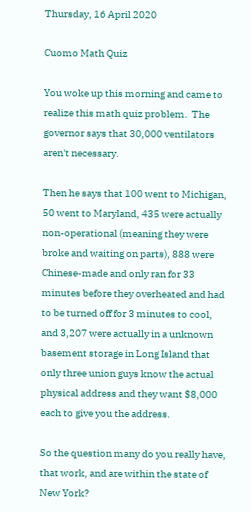Thursday, 16 April 2020

Cuomo Math Quiz

You woke up this morning and came to realize this math quiz problem.  The governor says that 30,000 ventilators aren't necessary.

Then he says that 100 went to Michigan, 50 went to Maryland, 435 were actually non-operational (meaning they were broke and waiting on parts), 888 were Chinese-made and only ran for 33 minutes before they overheated and had to be turned off for 3 minutes to cool, and 3,207 were actually in a unknown basement storage in Long Island that only three union guys know the actual physical address and they want $8,000 each to give you the address.

So the question many do you really have, that work, and are within the state of New York?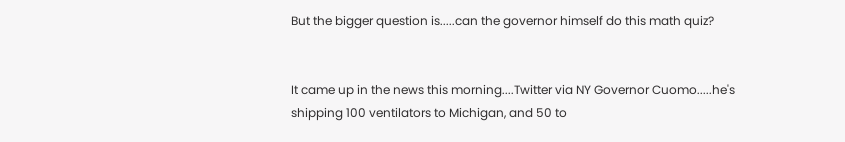But the bigger question is.....can the governor himself do this math quiz?


It came up in the news this morning....Twitter via NY Governor Cuomo.....he's shipping 100 ventilators to Michigan, and 50 to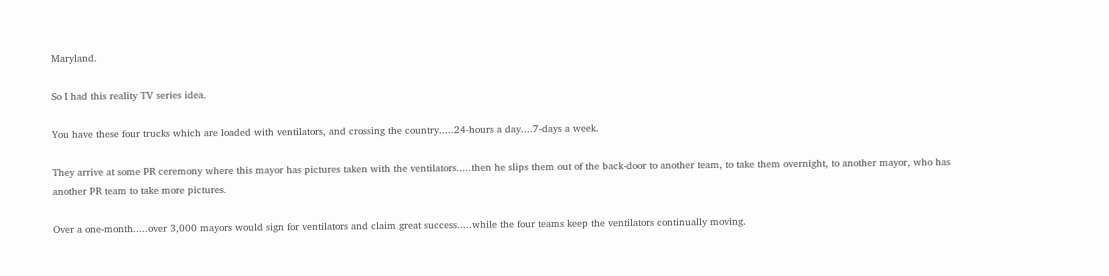Maryland.

So I had this reality TV series idea.

You have these four trucks which are loaded with ventilators, and crossing the country.....24-hours a day....7-days a week.

They arrive at some PR ceremony where this mayor has pictures taken with the ventilators.....then he slips them out of the back-door to another team, to take them overnight, to another mayor, who has another PR team to take more pictures.

Over a one-month.....over 3,000 mayors would sign for ventilators and claim great success.....while the four teams keep the ventilators continually moving.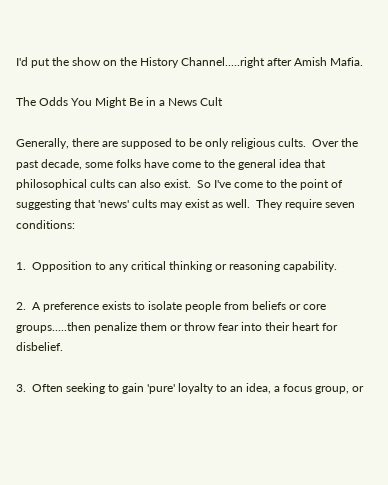I'd put the show on the History Channel.....right after Amish Mafia.

The Odds You Might Be in a News Cult

Generally, there are supposed to be only religious cults.  Over the past decade, some folks have come to the general idea that philosophical cults can also exist.  So I've come to the point of suggesting that 'news' cults may exist as well.  They require seven conditions:

1.  Opposition to any critical thinking or reasoning capability.

2.  A preference exists to isolate people from beliefs or core groups.....then penalize them or throw fear into their heart for disbelief.

3.  Often seeking to gain 'pure' loyalty to an idea, a focus group, or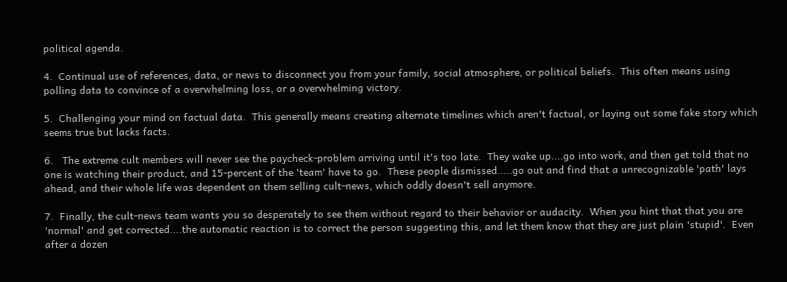political agenda.

4.  Continual use of references, data, or news to disconnect you from your family, social atmosphere, or political beliefs.  This often means using polling data to convince of a overwhelming loss, or a overwhelming victory.

5.  Challenging your mind on factual data.  This generally means creating alternate timelines which aren't factual, or laying out some fake story which seems true but lacks facts.

6.   The extreme cult members will never see the paycheck-problem arriving until it's too late.  They wake up....go into work, and then get told that no one is watching their product, and 15-percent of the 'team' have to go.  These people dismissed.....go out and find that a unrecognizable 'path' lays ahead, and their whole life was dependent on them selling cult-news, which oddly doesn't sell anymore.

7.  Finally, the cult-news team wants you so desperately to see them without regard to their behavior or audacity.  When you hint that that you are 'normal' and get corrected....the automatic reaction is to correct the person suggesting this, and let them know that they are just plain 'stupid'.  Even after a dozen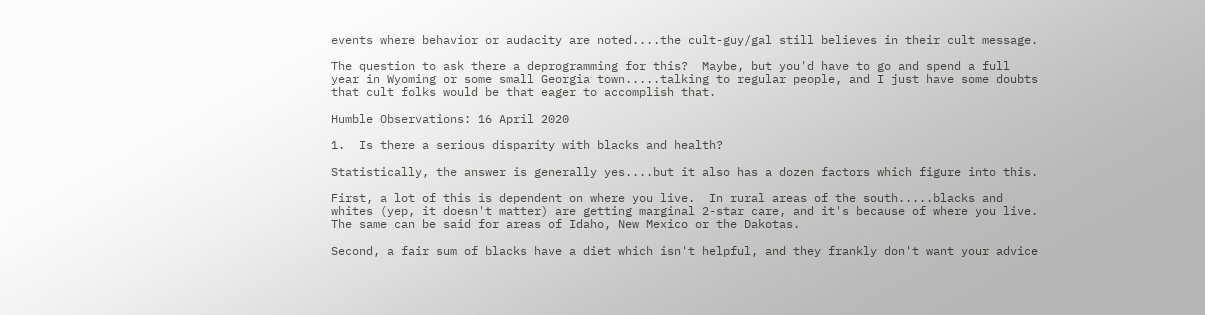events where behavior or audacity are noted....the cult-guy/gal still believes in their cult message.

The question to ask there a deprogramming for this?  Maybe, but you'd have to go and spend a full year in Wyoming or some small Georgia town.....talking to regular people, and I just have some doubts that cult folks would be that eager to accomplish that.

Humble Observations: 16 April 2020

1.  Is there a serious disparity with blacks and health?

Statistically, the answer is generally yes....but it also has a dozen factors which figure into this.

First, a lot of this is dependent on where you live.  In rural areas of the south.....blacks and whites (yep, it doesn't matter) are getting marginal 2-star care, and it's because of where you live.  The same can be said for areas of Idaho, New Mexico or the Dakotas.

Second, a fair sum of blacks have a diet which isn't helpful, and they frankly don't want your advice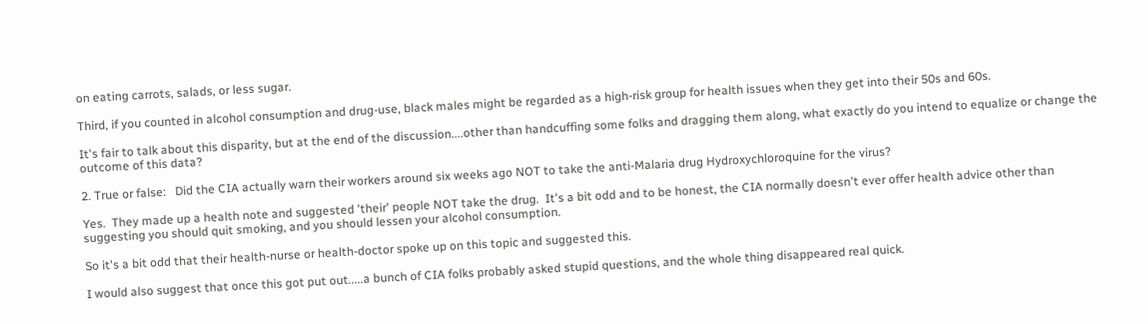on eating carrots, salads, or less sugar.

Third, if you counted in alcohol consumption and drug-use, black males might be regarded as a high-risk group for health issues when they get into their 50s and 60s.

It's fair to talk about this disparity, but at the end of the discussion....other than handcuffing some folks and dragging them along, what exactly do you intend to equalize or change the outcome of this data?

2. True or false:   Did the CIA actually warn their workers around six weeks ago NOT to take the anti-Malaria drug Hydroxychloroquine for the virus?

Yes.  They made up a health note and suggested 'their' people NOT take the drug.  It's a bit odd and to be honest, the CIA normally doesn't ever offer health advice other than suggesting you should quit smoking, and you should lessen your alcohol consumption.

So it's a bit odd that their health-nurse or health-doctor spoke up on this topic and suggested this.

I would also suggest that once this got put out.....a bunch of CIA folks probably asked stupid questions, and the whole thing disappeared real quick.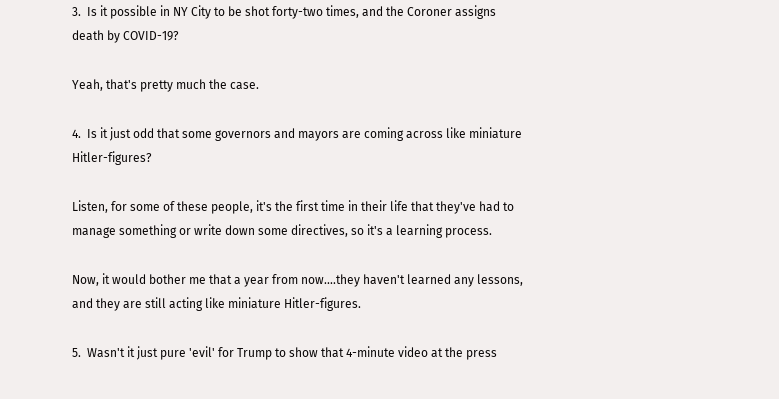3.  Is it possible in NY City to be shot forty-two times, and the Coroner assigns death by COVID-19?

Yeah, that's pretty much the case.

4.  Is it just odd that some governors and mayors are coming across like miniature Hitler-figures?

Listen, for some of these people, it's the first time in their life that they've had to manage something or write down some directives, so it's a learning process.

Now, it would bother me that a year from now....they haven't learned any lessons, and they are still acting like miniature Hitler-figures.

5.  Wasn't it just pure 'evil' for Trump to show that 4-minute video at the press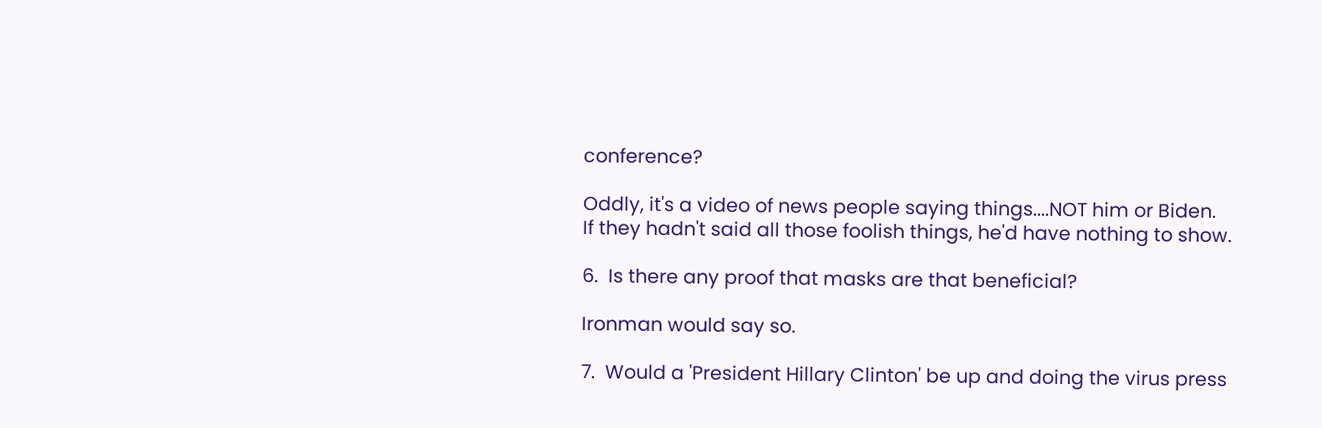conference?

Oddly, it's a video of news people saying things....NOT him or Biden.  If they hadn't said all those foolish things, he'd have nothing to show.

6.  Is there any proof that masks are that beneficial?

Ironman would say so.

7.  Would a 'President Hillary Clinton' be up and doing the virus press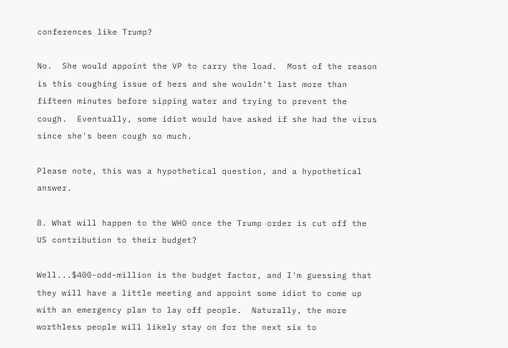conferences like Trump?

No.  She would appoint the VP to carry the load.  Most of the reason is this coughing issue of hers and she wouldn't last more than fifteen minutes before sipping water and trying to prevent the cough.  Eventually, some idiot would have asked if she had the virus since she's been cough so much.

Please note, this was a hypothetical question, and a hypothetical answer.

8. What will happen to the WHO once the Trump order is cut off the US contribution to their budget?

Well...$400-odd-million is the budget factor, and I'm guessing that they will have a little meeting and appoint some idiot to come up with an emergency plan to lay off people.  Naturally, the more worthless people will likely stay on for the next six to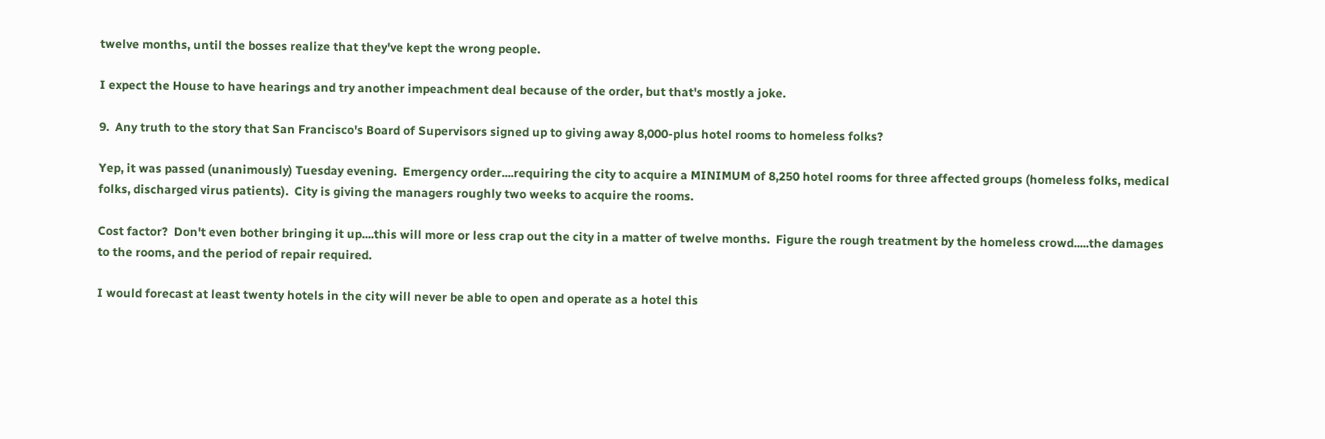twelve months, until the bosses realize that they've kept the wrong people.

I expect the House to have hearings and try another impeachment deal because of the order, but that's mostly a joke.

9.  Any truth to the story that San Francisco's Board of Supervisors signed up to giving away 8,000-plus hotel rooms to homeless folks?

Yep, it was passed (unanimously) Tuesday evening.  Emergency order....requiring the city to acquire a MINIMUM of 8,250 hotel rooms for three affected groups (homeless folks, medical folks, discharged virus patients).  City is giving the managers roughly two weeks to acquire the rooms.

Cost factor?  Don't even bother bringing it up....this will more or less crap out the city in a matter of twelve months.  Figure the rough treatment by the homeless crowd.....the damages to the rooms, and the period of repair required.

I would forecast at least twenty hotels in the city will never be able to open and operate as a hotel this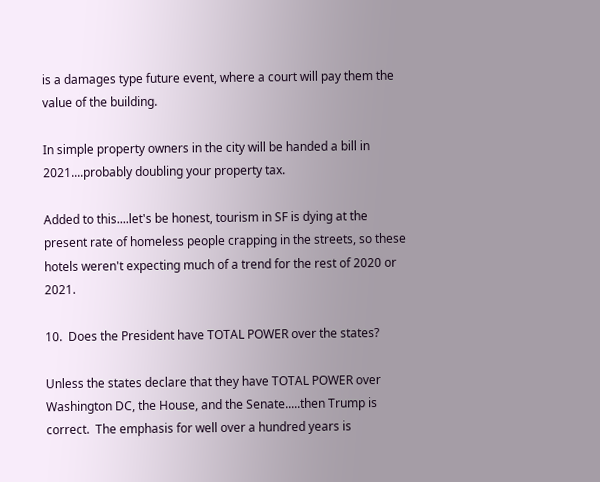is a damages type future event, where a court will pay them the value of the building.

In simple property owners in the city will be handed a bill in 2021....probably doubling your property tax.

Added to this....let's be honest, tourism in SF is dying at the present rate of homeless people crapping in the streets, so these hotels weren't expecting much of a trend for the rest of 2020 or 2021.

10.  Does the President have TOTAL POWER over the states?

Unless the states declare that they have TOTAL POWER over Washington DC, the House, and the Senate.....then Trump is correct.  The emphasis for well over a hundred years is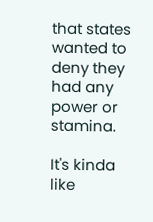that states wanted to deny they had any power or stamina.

It's kinda like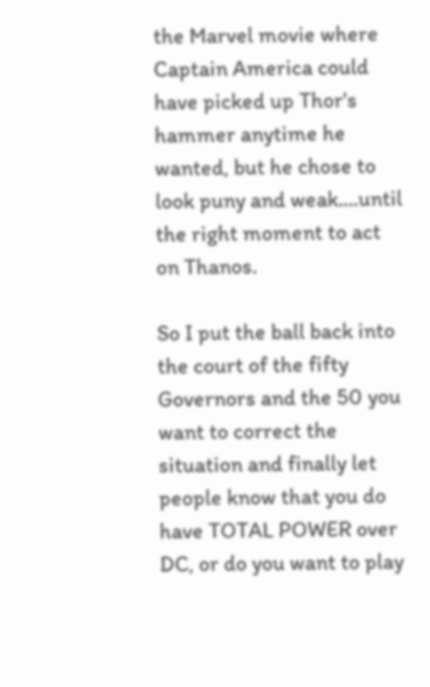the Marvel movie where Captain America could have picked up Thor's hammer anytime he wanted, but he chose to look puny and weak....until the right moment to act on Thanos.

So I put the ball back into the court of the fifty Governors and the 50 you want to correct the situation and finally let people know that you do have TOTAL POWER over DC, or do you want to play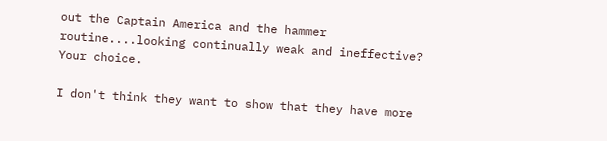out the Captain America and the hammer routine....looking continually weak and ineffective?   Your choice.

I don't think they want to show that they have more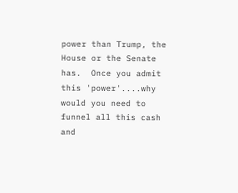power than Trump, the House or the Senate has.  Once you admit this 'power'....why would you need to funnel all this cash and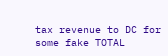tax revenue to DC for some fake TOTAL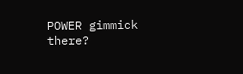POWER gimmick there?